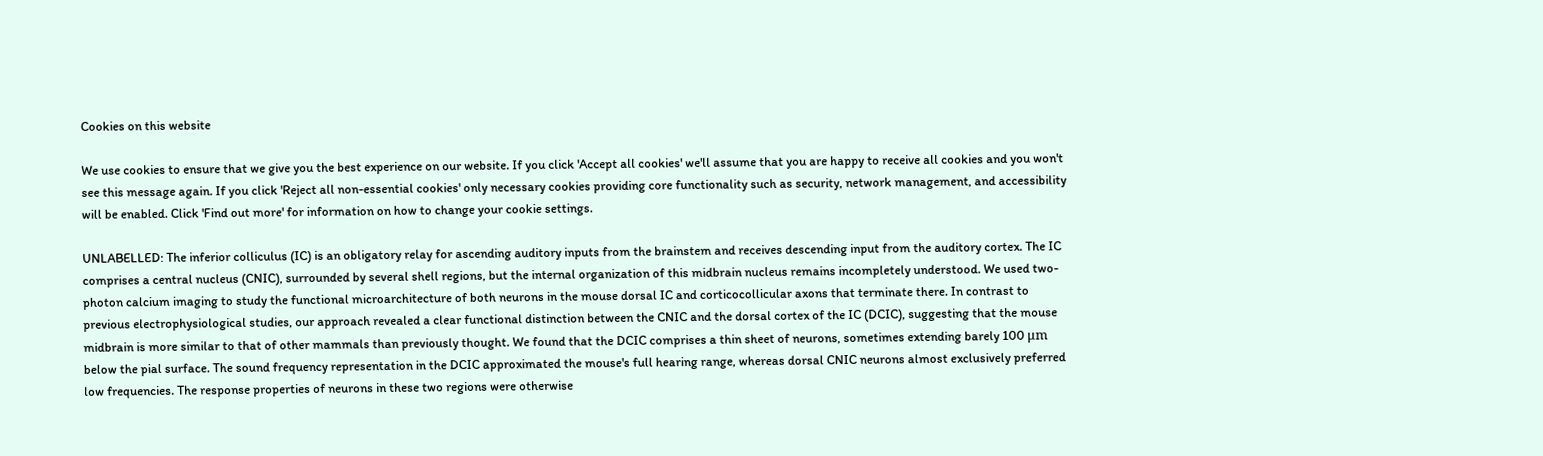Cookies on this website

We use cookies to ensure that we give you the best experience on our website. If you click 'Accept all cookies' we'll assume that you are happy to receive all cookies and you won't see this message again. If you click 'Reject all non-essential cookies' only necessary cookies providing core functionality such as security, network management, and accessibility will be enabled. Click 'Find out more' for information on how to change your cookie settings.

UNLABELLED: The inferior colliculus (IC) is an obligatory relay for ascending auditory inputs from the brainstem and receives descending input from the auditory cortex. The IC comprises a central nucleus (CNIC), surrounded by several shell regions, but the internal organization of this midbrain nucleus remains incompletely understood. We used two-photon calcium imaging to study the functional microarchitecture of both neurons in the mouse dorsal IC and corticocollicular axons that terminate there. In contrast to previous electrophysiological studies, our approach revealed a clear functional distinction between the CNIC and the dorsal cortex of the IC (DCIC), suggesting that the mouse midbrain is more similar to that of other mammals than previously thought. We found that the DCIC comprises a thin sheet of neurons, sometimes extending barely 100 μm below the pial surface. The sound frequency representation in the DCIC approximated the mouse's full hearing range, whereas dorsal CNIC neurons almost exclusively preferred low frequencies. The response properties of neurons in these two regions were otherwise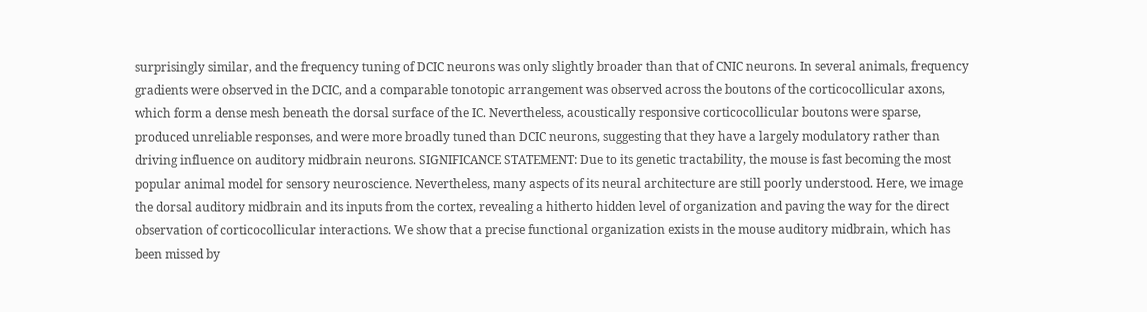surprisingly similar, and the frequency tuning of DCIC neurons was only slightly broader than that of CNIC neurons. In several animals, frequency gradients were observed in the DCIC, and a comparable tonotopic arrangement was observed across the boutons of the corticocollicular axons, which form a dense mesh beneath the dorsal surface of the IC. Nevertheless, acoustically responsive corticocollicular boutons were sparse, produced unreliable responses, and were more broadly tuned than DCIC neurons, suggesting that they have a largely modulatory rather than driving influence on auditory midbrain neurons. SIGNIFICANCE STATEMENT: Due to its genetic tractability, the mouse is fast becoming the most popular animal model for sensory neuroscience. Nevertheless, many aspects of its neural architecture are still poorly understood. Here, we image the dorsal auditory midbrain and its inputs from the cortex, revealing a hitherto hidden level of organization and paving the way for the direct observation of corticocollicular interactions. We show that a precise functional organization exists in the mouse auditory midbrain, which has been missed by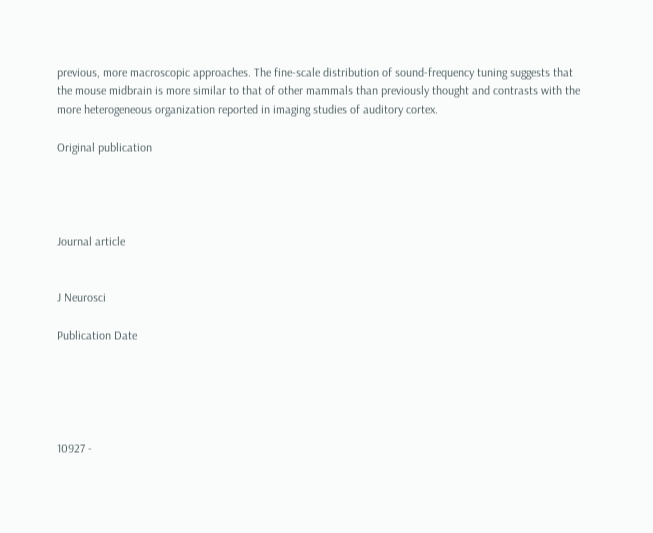previous, more macroscopic approaches. The fine-scale distribution of sound-frequency tuning suggests that the mouse midbrain is more similar to that of other mammals than previously thought and contrasts with the more heterogeneous organization reported in imaging studies of auditory cortex.

Original publication




Journal article


J Neurosci

Publication Date





10927 -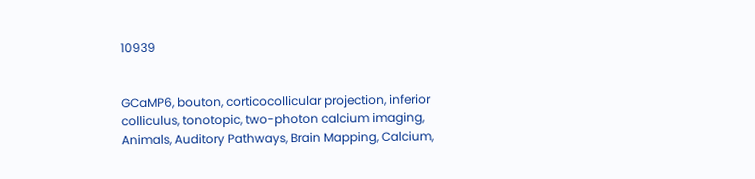10939


GCaMP6, bouton, corticocollicular projection, inferior colliculus, tonotopic, two-photon calcium imaging, Animals, Auditory Pathways, Brain Mapping, Calcium,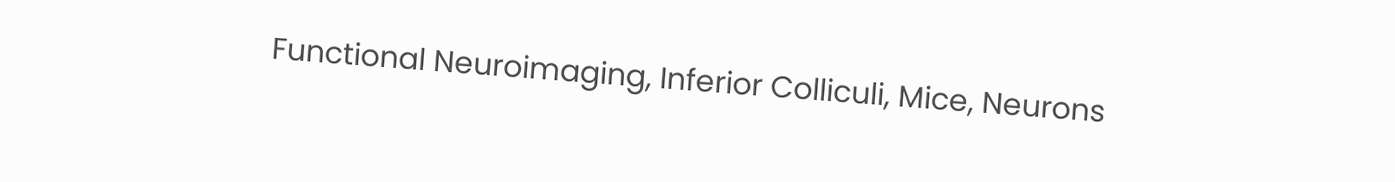Functional Neuroimaging, Inferior Colliculi, Mice, Neurons